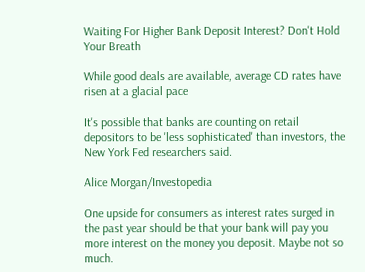Waiting For Higher Bank Deposit Interest? Don't Hold Your Breath

While good deals are available, average CD rates have risen at a glacial pace

It's possible that banks are counting on retail depositors to be 'less sophisticated' than investors, the New York Fed researchers said.

Alice Morgan/Investopedia

One upside for consumers as interest rates surged in the past year should be that your bank will pay you more interest on the money you deposit. Maybe not so much.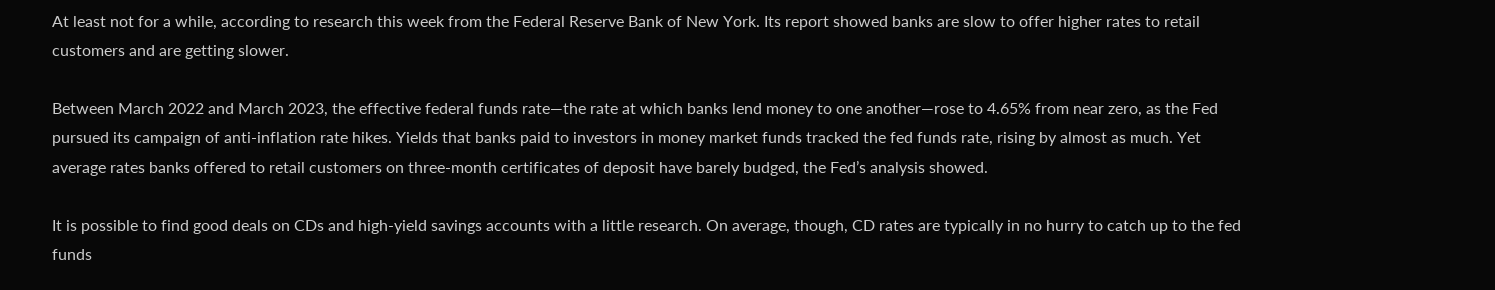At least not for a while, according to research this week from the Federal Reserve Bank of New York. Its report showed banks are slow to offer higher rates to retail customers and are getting slower.

Between March 2022 and March 2023, the effective federal funds rate—the rate at which banks lend money to one another—rose to 4.65% from near zero, as the Fed pursued its campaign of anti-inflation rate hikes. Yields that banks paid to investors in money market funds tracked the fed funds rate, rising by almost as much. Yet average rates banks offered to retail customers on three-month certificates of deposit have barely budged, the Fed’s analysis showed.

It is possible to find good deals on CDs and high-yield savings accounts with a little research. On average, though, CD rates are typically in no hurry to catch up to the fed funds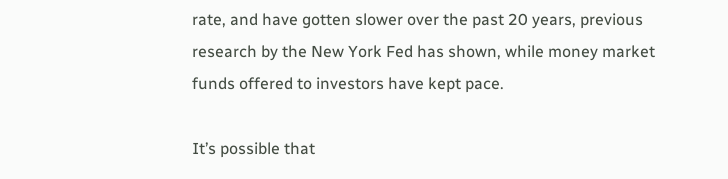rate, and have gotten slower over the past 20 years, previous research by the New York Fed has shown, while money market funds offered to investors have kept pace.

It’s possible that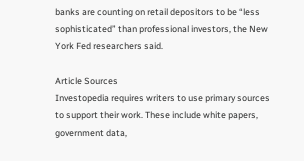banks are counting on retail depositors to be “less sophisticated” than professional investors, the New York Fed researchers said.

Article Sources
Investopedia requires writers to use primary sources to support their work. These include white papers, government data,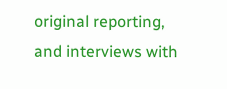original reporting, and interviews with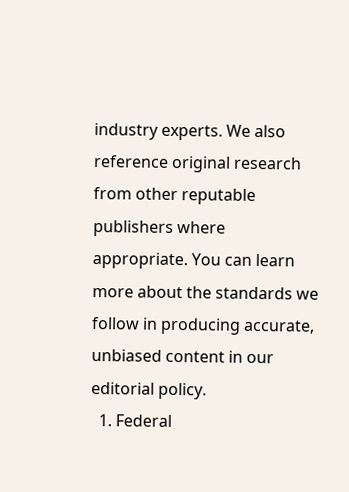industry experts. We also reference original research from other reputable publishers where appropriate. You can learn more about the standards we follow in producing accurate, unbiased content in our editorial policy.
  1. Federal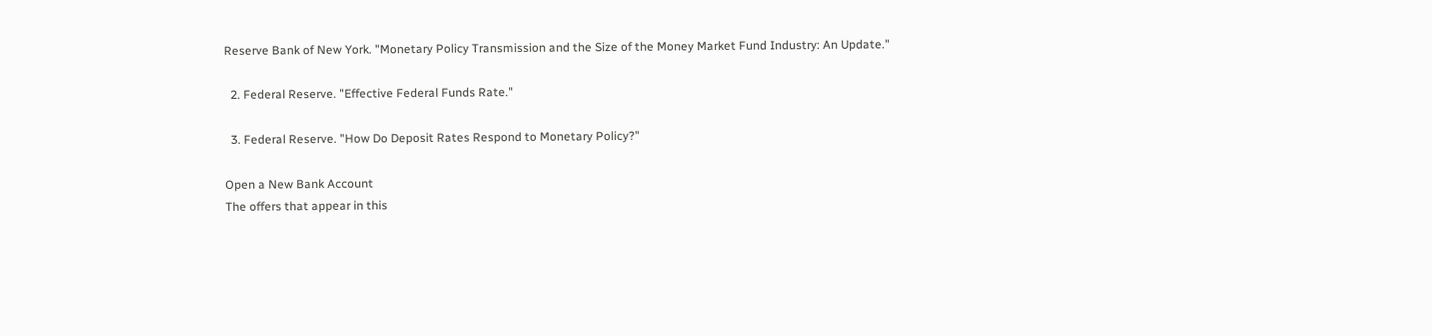Reserve Bank of New York. "Monetary Policy Transmission and the Size of the Money Market Fund Industry: An Update."

  2. Federal Reserve. "Effective Federal Funds Rate."

  3. Federal Reserve. "How Do Deposit Rates Respond to Monetary Policy?"

Open a New Bank Account
The offers that appear in this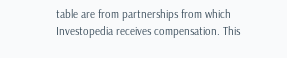table are from partnerships from which Investopedia receives compensation. This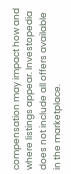compensation may impact how and where listings appear. Investopedia does not include all offers available in the marketplace.